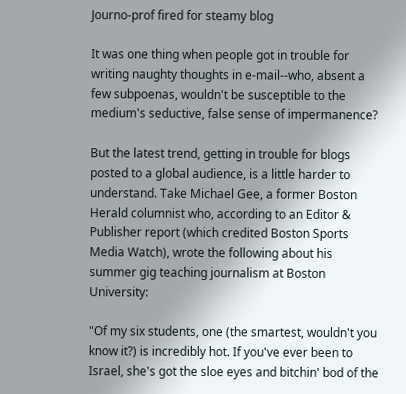Journo-prof fired for steamy blog

It was one thing when people got in trouble for writing naughty thoughts in e-mail--who, absent a few subpoenas, wouldn't be susceptible to the medium's seductive, false sense of impermanence?

But the latest trend, getting in trouble for blogs posted to a global audience, is a little harder to understand. Take Michael Gee, a former Boston Herald columnist who, according to an Editor & Publisher report (which credited Boston Sports Media Watch), wrote the following about his summer gig teaching journalism at Boston University:

"Of my six students, one (the smartest, wouldn't you know it?) is incredibly hot. If you've ever been to Israel, she's got the sloe eyes and bitchin' bod of the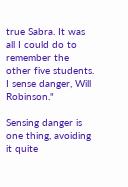true Sabra. It was all I could do to remember the other five students. I sense danger, Will Robinson."

Sensing danger is one thing, avoiding it quite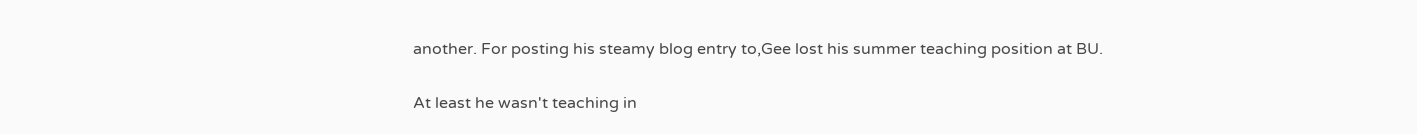another. For posting his steamy blog entry to,Gee lost his summer teaching position at BU.

At least he wasn't teaching in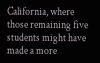California, where those remaining five students might have made a more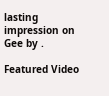lasting impression on Gee by .

Featured Video